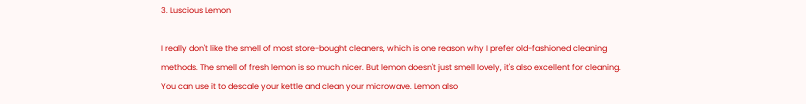3. Luscious Lemon

I really don't like the smell of most store-bought cleaners, which is one reason why I prefer old-fashioned cleaning methods. The smell of fresh lemon is so much nicer. But lemon doesn't just smell lovely, it's also excellent for cleaning. You can use it to descale your kettle and clean your microwave. Lemon also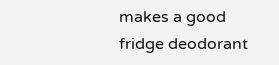makes a good fridge deodorant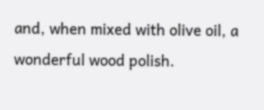and, when mixed with olive oil, a wonderful wood polish.